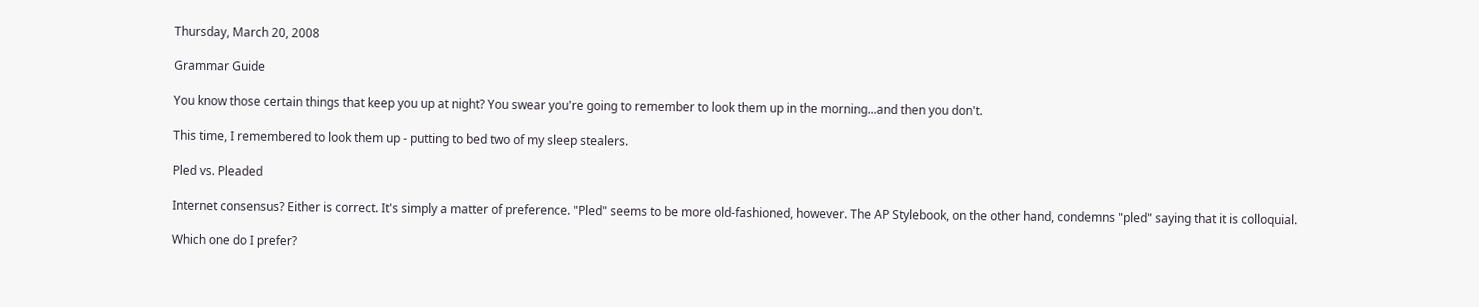Thursday, March 20, 2008

Grammar Guide

You know those certain things that keep you up at night? You swear you're going to remember to look them up in the morning...and then you don't.

This time, I remembered to look them up - putting to bed two of my sleep stealers.

Pled vs. Pleaded

Internet consensus? Either is correct. It's simply a matter of preference. "Pled" seems to be more old-fashioned, however. The AP Stylebook, on the other hand, condemns "pled" saying that it is colloquial.

Which one do I prefer?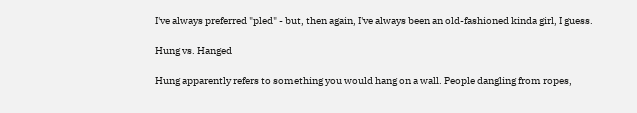I've always preferred "pled" - but, then again, I've always been an old-fashioned kinda girl, I guess.

Hung vs. Hanged

Hung apparently refers to something you would hang on a wall. People dangling from ropes,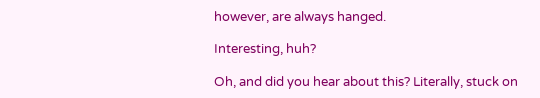however, are always hanged.

Interesting, huh?

Oh, and did you hear about this? Literally, stuck on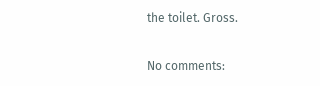the toilet. Gross.

No comments: